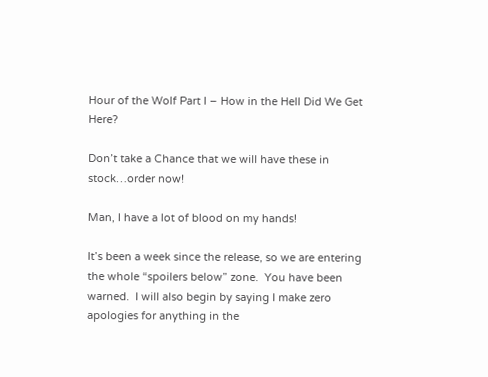Hour of the Wolf Part I – How in the Hell Did We Get Here?

Don’t take a Chance that we will have these in stock…order now!

Man, I have a lot of blood on my hands!

It’s been a week since the release, so we are entering the whole “spoilers below” zone.  You have been warned.  I will also begin by saying I make zero apologies for anything in the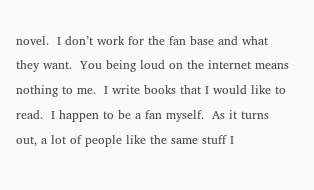novel.  I don’t work for the fan base and what they want.  You being loud on the internet means nothing to me.  I write books that I would like to read.  I happen to be a fan myself.  As it turns out, a lot of people like the same stuff I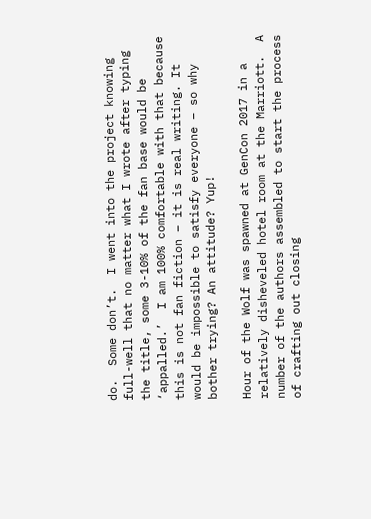do.  Some don’t.  I went into the project knowing full-well that no matter what I wrote after typing the title, some 3-10% of the fan base would be ‘appalled.’  I am 100% comfortable with that because this is not fan fiction – it is real writing. It would be impossible to satisfy everyone – so why bother trying? An attitude? Yup!

Hour of the Wolf was spawned at GenCon 2017 in a relatively disheveled hotel room at the Marriott.  A number of the authors assembled to start the process of crafting out closing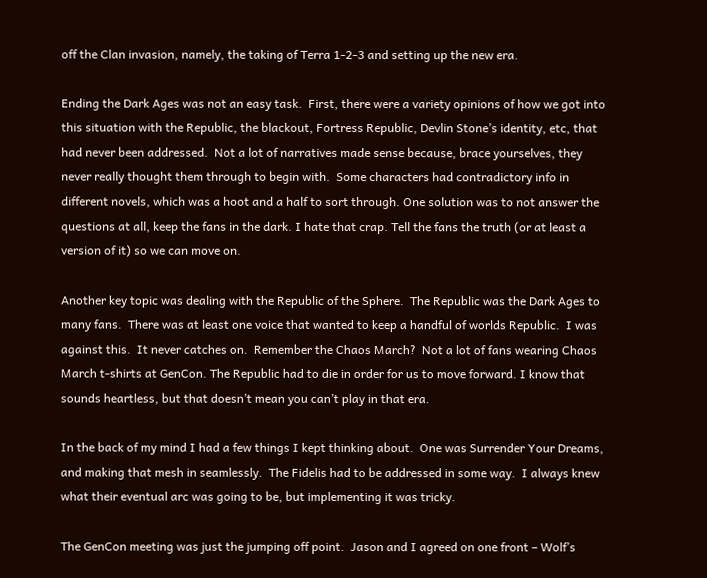off the Clan invasion, namely, the taking of Terra 1-2-3 and setting up the new era.

Ending the Dark Ages was not an easy task.  First, there were a variety opinions of how we got into this situation with the Republic, the blackout, Fortress Republic, Devlin Stone’s identity, etc, that had never been addressed.  Not a lot of narratives made sense because, brace yourselves, they never really thought them through to begin with.  Some characters had contradictory info in different novels, which was a hoot and a half to sort through. One solution was to not answer the questions at all, keep the fans in the dark. I hate that crap. Tell the fans the truth (or at least a version of it) so we can move on.

Another key topic was dealing with the Republic of the Sphere.  The Republic was the Dark Ages to many fans.  There was at least one voice that wanted to keep a handful of worlds Republic.  I was against this.  It never catches on.  Remember the Chaos March?  Not a lot of fans wearing Chaos March t-shirts at GenCon. The Republic had to die in order for us to move forward. I know that sounds heartless, but that doesn’t mean you can’t play in that era.

In the back of my mind I had a few things I kept thinking about.  One was Surrender Your Dreams, and making that mesh in seamlessly.  The Fidelis had to be addressed in some way.  I always knew what their eventual arc was going to be, but implementing it was tricky.

The GenCon meeting was just the jumping off point.  Jason and I agreed on one front – Wolf’s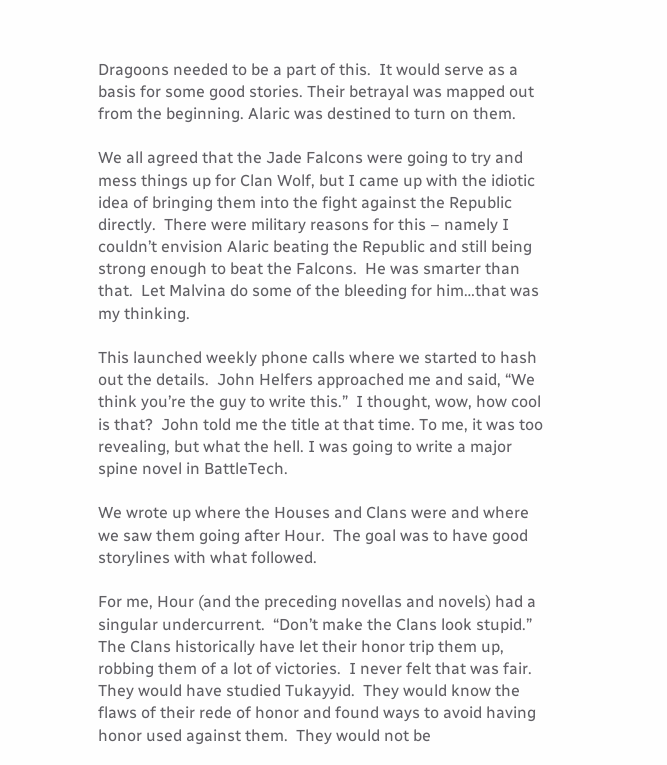Dragoons needed to be a part of this.  It would serve as a basis for some good stories. Their betrayal was mapped out from the beginning. Alaric was destined to turn on them.

We all agreed that the Jade Falcons were going to try and mess things up for Clan Wolf, but I came up with the idiotic idea of bringing them into the fight against the Republic directly.  There were military reasons for this – namely I couldn’t envision Alaric beating the Republic and still being strong enough to beat the Falcons.  He was smarter than that.  Let Malvina do some of the bleeding for him…that was my thinking.

This launched weekly phone calls where we started to hash out the details.  John Helfers approached me and said, “We think you’re the guy to write this.”  I thought, wow, how cool is that?  John told me the title at that time. To me, it was too revealing, but what the hell. I was going to write a major spine novel in BattleTech.

We wrote up where the Houses and Clans were and where we saw them going after Hour.  The goal was to have good storylines with what followed.

For me, Hour (and the preceding novellas and novels) had a singular undercurrent.  “Don’t make the Clans look stupid.” The Clans historically have let their honor trip them up, robbing them of a lot of victories.  I never felt that was fair.  They would have studied Tukayyid.  They would know the flaws of their rede of honor and found ways to avoid having honor used against them.  They would not be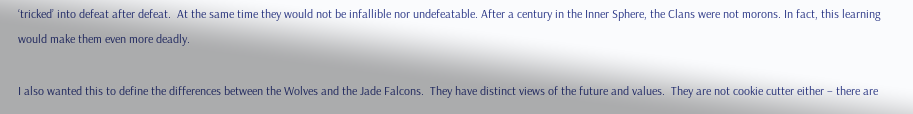‘tricked’ into defeat after defeat.  At the same time they would not be infallible nor undefeatable. After a century in the Inner Sphere, the Clans were not morons. In fact, this learning would make them even more deadly.

I also wanted this to define the differences between the Wolves and the Jade Falcons.  They have distinct views of the future and values.  They are not cookie cutter either – there are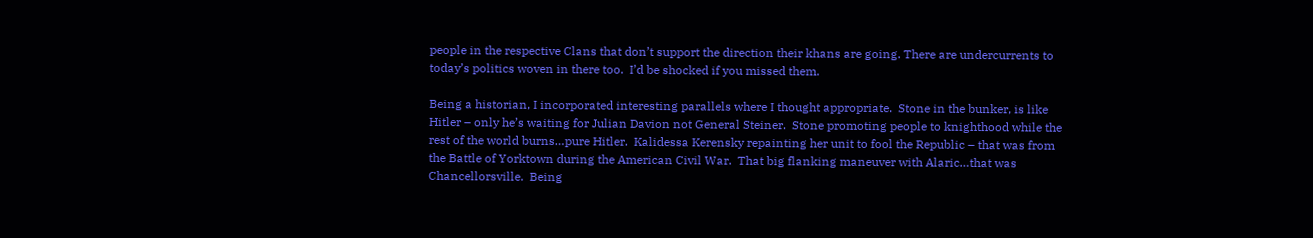people in the respective Clans that don’t support the direction their khans are going. There are undercurrents to today’s politics woven in there too.  I’d be shocked if you missed them.

Being a historian, I incorporated interesting parallels where I thought appropriate.  Stone in the bunker, is like Hitler – only he’s waiting for Julian Davion not General Steiner.  Stone promoting people to knighthood while the rest of the world burns…pure Hitler.  Kalidessa Kerensky repainting her unit to fool the Republic – that was from the Battle of Yorktown during the American Civil War.  That big flanking maneuver with Alaric…that was Chancellorsville.  Being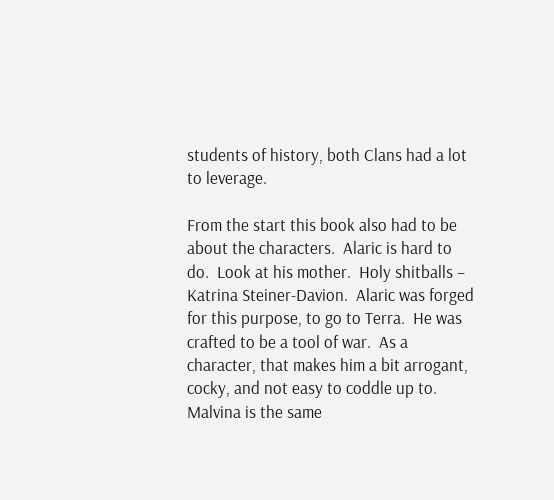students of history, both Clans had a lot to leverage.

From the start this book also had to be about the characters.  Alaric is hard to do.  Look at his mother.  Holy shitballs – Katrina Steiner-Davion.  Alaric was forged for this purpose, to go to Terra.  He was crafted to be a tool of war.  As a character, that makes him a bit arrogant, cocky, and not easy to coddle up to.  Malvina is the same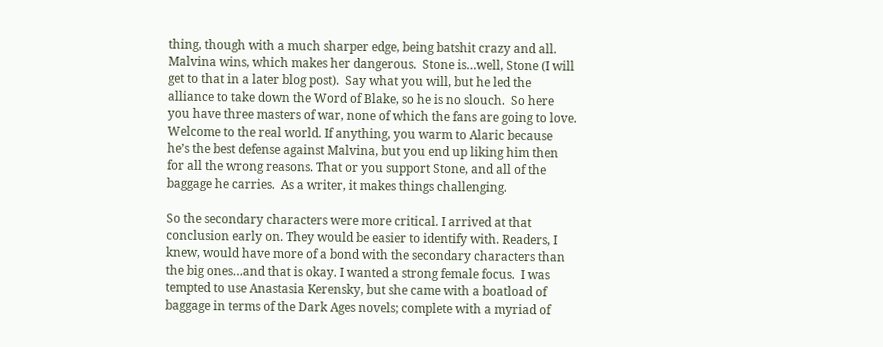thing, though with a much sharper edge, being batshit crazy and all.  Malvina wins, which makes her dangerous.  Stone is…well, Stone (I will get to that in a later blog post).  Say what you will, but he led the alliance to take down the Word of Blake, so he is no slouch.  So here you have three masters of war, none of which the fans are going to love. Welcome to the real world. If anything, you warm to Alaric because he’s the best defense against Malvina, but you end up liking him then for all the wrong reasons. That or you support Stone, and all of the baggage he carries.  As a writer, it makes things challenging.

So the secondary characters were more critical. I arrived at that conclusion early on. They would be easier to identify with. Readers, I knew, would have more of a bond with the secondary characters than the big ones…and that is okay. I wanted a strong female focus.  I was tempted to use Anastasia Kerensky, but she came with a boatload of baggage in terms of the Dark Ages novels; complete with a myriad of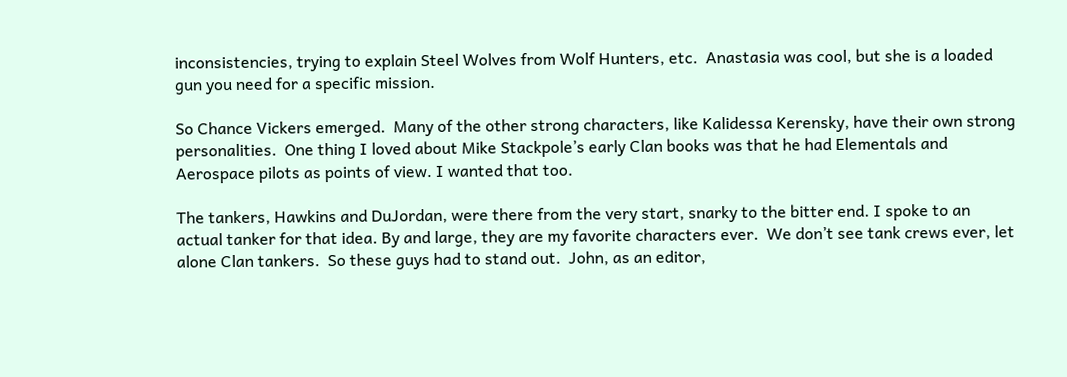inconsistencies, trying to explain Steel Wolves from Wolf Hunters, etc.  Anastasia was cool, but she is a loaded gun you need for a specific mission.

So Chance Vickers emerged.  Many of the other strong characters, like Kalidessa Kerensky, have their own strong personalities.  One thing I loved about Mike Stackpole’s early Clan books was that he had Elementals and Aerospace pilots as points of view. I wanted that too.

The tankers, Hawkins and DuJordan, were there from the very start, snarky to the bitter end. I spoke to an actual tanker for that idea. By and large, they are my favorite characters ever.  We don’t see tank crews ever, let alone Clan tankers.  So these guys had to stand out.  John, as an editor,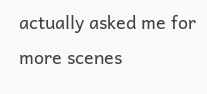actually asked me for more scenes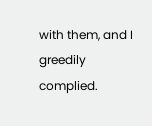with them, and I greedily complied.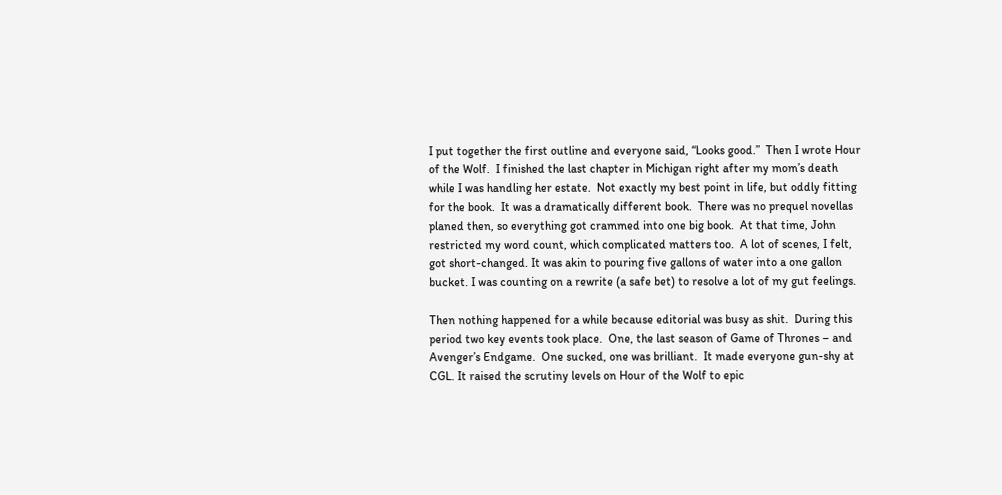I put together the first outline and everyone said, “Looks good.”  Then I wrote Hour of the Wolf.  I finished the last chapter in Michigan right after my mom’s death while I was handling her estate.  Not exactly my best point in life, but oddly fitting for the book.  It was a dramatically different book.  There was no prequel novellas planed then, so everything got crammed into one big book.  At that time, John restricted my word count, which complicated matters too.  A lot of scenes, I felt, got short-changed. It was akin to pouring five gallons of water into a one gallon bucket. I was counting on a rewrite (a safe bet) to resolve a lot of my gut feelings.

Then nothing happened for a while because editorial was busy as shit.  During this period two key events took place.  One, the last season of Game of Thrones – and Avenger’s Endgame.  One sucked, one was brilliant.  It made everyone gun-shy at CGL. It raised the scrutiny levels on Hour of the Wolf to epic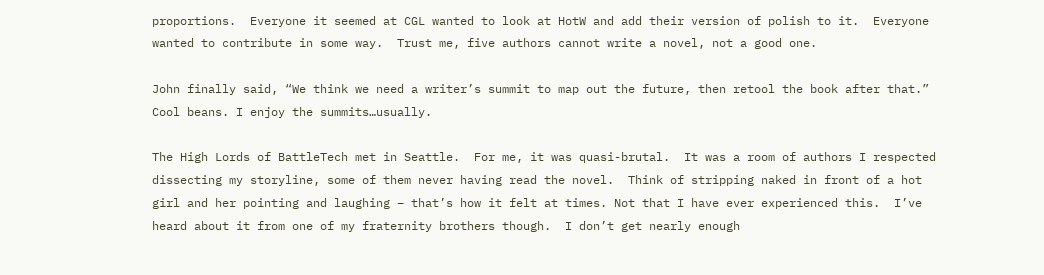proportions.  Everyone it seemed at CGL wanted to look at HotW and add their version of polish to it.  Everyone wanted to contribute in some way.  Trust me, five authors cannot write a novel, not a good one.

John finally said, “We think we need a writer’s summit to map out the future, then retool the book after that.”  Cool beans. I enjoy the summits…usually.

The High Lords of BattleTech met in Seattle.  For me, it was quasi-brutal.  It was a room of authors I respected dissecting my storyline, some of them never having read the novel.  Think of stripping naked in front of a hot girl and her pointing and laughing – that’s how it felt at times. Not that I have ever experienced this.  I’ve heard about it from one of my fraternity brothers though.  I don’t get nearly enough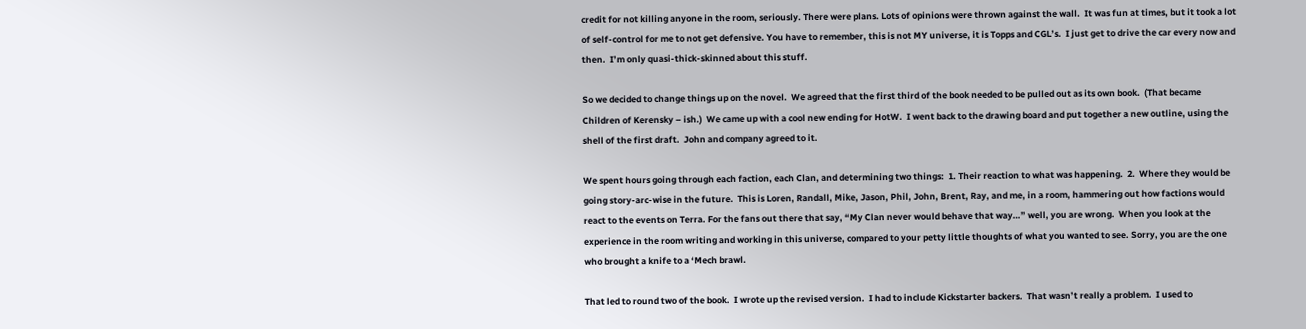credit for not killing anyone in the room, seriously. There were plans. Lots of opinions were thrown against the wall.  It was fun at times, but it took a lot of self-control for me to not get defensive. You have to remember, this is not MY universe, it is Topps and CGL’s.  I just get to drive the car every now and then.  I’m only quasi-thick-skinned about this stuff.

So we decided to change things up on the novel.  We agreed that the first third of the book needed to be pulled out as its own book.  (That became Children of Kerensky – ish.)  We came up with a cool new ending for HotW.  I went back to the drawing board and put together a new outline, using the shell of the first draft.  John and company agreed to it.

We spent hours going through each faction, each Clan, and determining two things:  1. Their reaction to what was happening.  2.  Where they would be going story-arc-wise in the future.  This is Loren, Randall, Mike, Jason, Phil, John, Brent, Ray, and me, in a room, hammering out how factions would react to the events on Terra. For the fans out there that say, “My Clan never would behave that way…” well, you are wrong.  When you look at the experience in the room writing and working in this universe, compared to your petty little thoughts of what you wanted to see. Sorry, you are the one who brought a knife to a ‘Mech brawl.

That led to round two of the book.  I wrote up the revised version.  I had to include Kickstarter backers.  That wasn’t really a problem.  I used to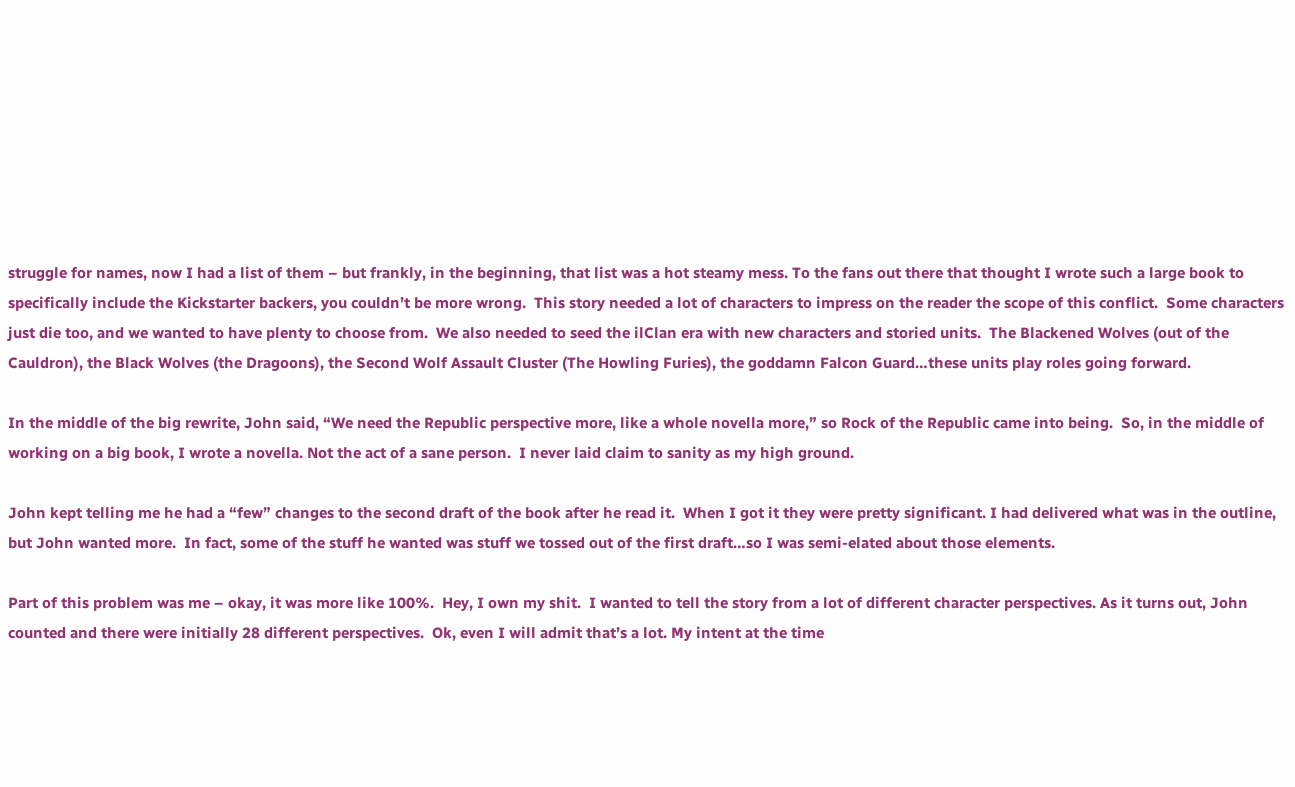struggle for names, now I had a list of them – but frankly, in the beginning, that list was a hot steamy mess. To the fans out there that thought I wrote such a large book to specifically include the Kickstarter backers, you couldn’t be more wrong.  This story needed a lot of characters to impress on the reader the scope of this conflict.  Some characters just die too, and we wanted to have plenty to choose from.  We also needed to seed the ilClan era with new characters and storied units.  The Blackened Wolves (out of the Cauldron), the Black Wolves (the Dragoons), the Second Wolf Assault Cluster (The Howling Furies), the goddamn Falcon Guard…these units play roles going forward.

In the middle of the big rewrite, John said, “We need the Republic perspective more, like a whole novella more,” so Rock of the Republic came into being.  So, in the middle of working on a big book, I wrote a novella. Not the act of a sane person.  I never laid claim to sanity as my high ground.

John kept telling me he had a “few” changes to the second draft of the book after he read it.  When I got it they were pretty significant. I had delivered what was in the outline, but John wanted more.  In fact, some of the stuff he wanted was stuff we tossed out of the first draft…so I was semi-elated about those elements.

Part of this problem was me – okay, it was more like 100%.  Hey, I own my shit.  I wanted to tell the story from a lot of different character perspectives. As it turns out, John counted and there were initially 28 different perspectives.  Ok, even I will admit that’s a lot. My intent at the time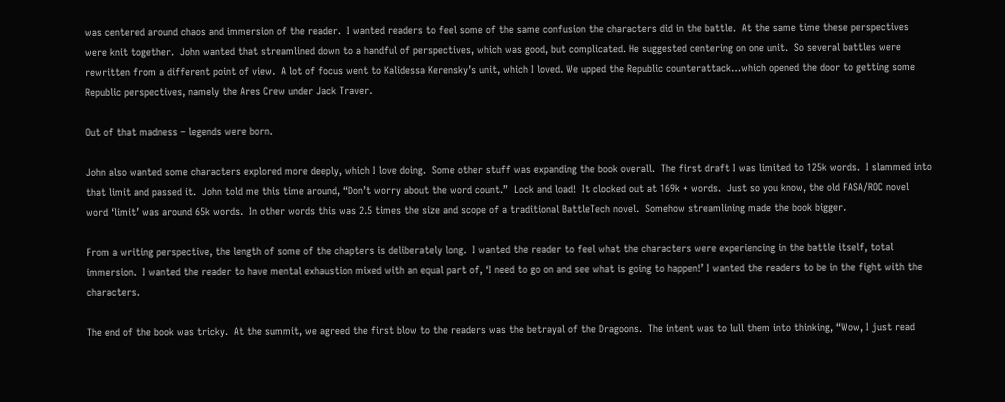was centered around chaos and immersion of the reader.  I wanted readers to feel some of the same confusion the characters did in the battle.  At the same time these perspectives were knit together.  John wanted that streamlined down to a handful of perspectives, which was good, but complicated. He suggested centering on one unit.  So several battles were rewritten from a different point of view.  A lot of focus went to Kalidessa Kerensky’s unit, which I loved. We upped the Republic counterattack…which opened the door to getting some Republic perspectives, namely the Ares Crew under Jack Traver.

Out of that madness – legends were born.

John also wanted some characters explored more deeply, which I love doing.  Some other stuff was expanding the book overall.  The first draft I was limited to 125k words.  I slammed into that limit and passed it.  John told me this time around, “Don’t worry about the word count.”  Lock and load!  It clocked out at 169k + words.  Just so you know, the old FASA/ROC novel word ‘limit’ was around 65k words.  In other words this was 2.5 times the size and scope of a traditional BattleTech novel.  Somehow streamlining made the book bigger.

From a writing perspective, the length of some of the chapters is deliberately long.  I wanted the reader to feel what the characters were experiencing in the battle itself, total immersion.  I wanted the reader to have mental exhaustion mixed with an equal part of, ‘I need to go on and see what is going to happen!’ I wanted the readers to be in the fight with the characters.

The end of the book was tricky.  At the summit, we agreed the first blow to the readers was the betrayal of the Dragoons.  The intent was to lull them into thinking, “Wow, I just read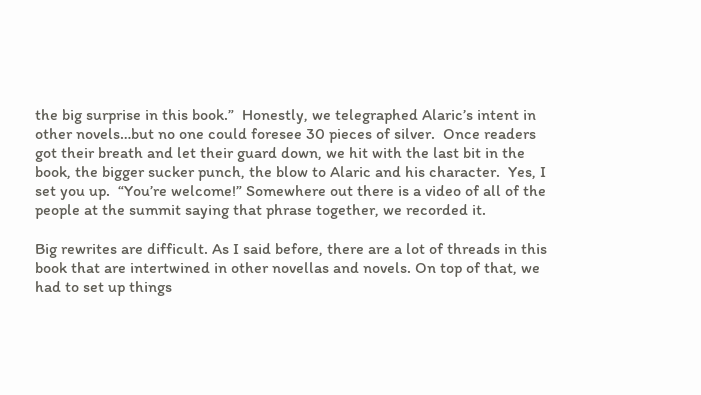the big surprise in this book.”  Honestly, we telegraphed Alaric’s intent in other novels…but no one could foresee 30 pieces of silver.  Once readers got their breath and let their guard down, we hit with the last bit in the book, the bigger sucker punch, the blow to Alaric and his character.  Yes, I set you up.  “You’re welcome!” Somewhere out there is a video of all of the people at the summit saying that phrase together, we recorded it.

Big rewrites are difficult. As I said before, there are a lot of threads in this book that are intertwined in other novellas and novels. On top of that, we had to set up things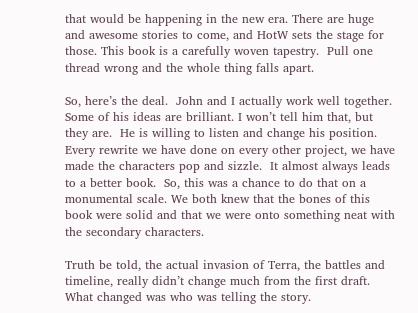that would be happening in the new era. There are huge and awesome stories to come, and HotW sets the stage for those. This book is a carefully woven tapestry.  Pull one thread wrong and the whole thing falls apart.

So, here’s the deal.  John and I actually work well together.  Some of his ideas are brilliant. I won’t tell him that, but they are.  He is willing to listen and change his position.  Every rewrite we have done on every other project, we have made the characters pop and sizzle.  It almost always leads to a better book.  So, this was a chance to do that on a monumental scale. We both knew that the bones of this book were solid and that we were onto something neat with the secondary characters.

Truth be told, the actual invasion of Terra, the battles and timeline, really didn’t change much from the first draft.  What changed was who was telling the story.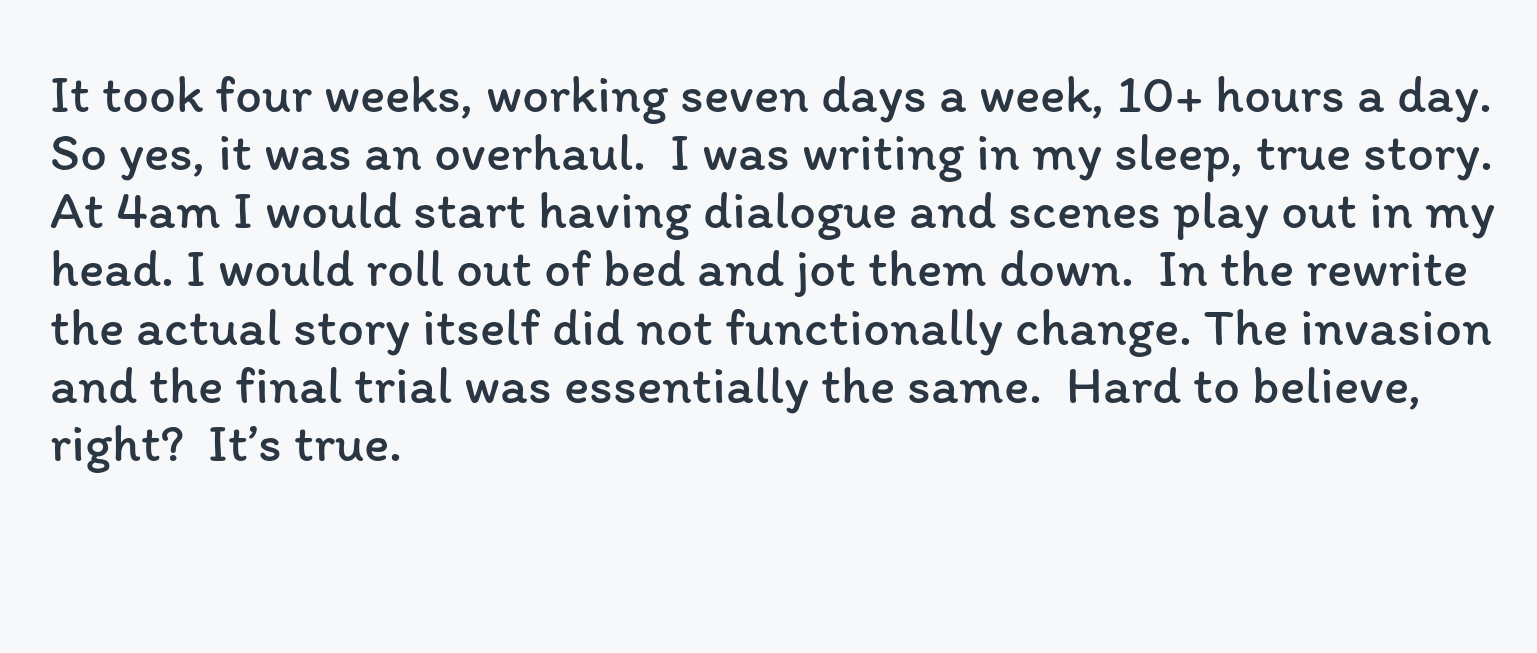It took four weeks, working seven days a week, 10+ hours a day.  So yes, it was an overhaul.  I was writing in my sleep, true story.  At 4am I would start having dialogue and scenes play out in my head. I would roll out of bed and jot them down.  In the rewrite the actual story itself did not functionally change. The invasion and the final trial was essentially the same.  Hard to believe, right?  It’s true.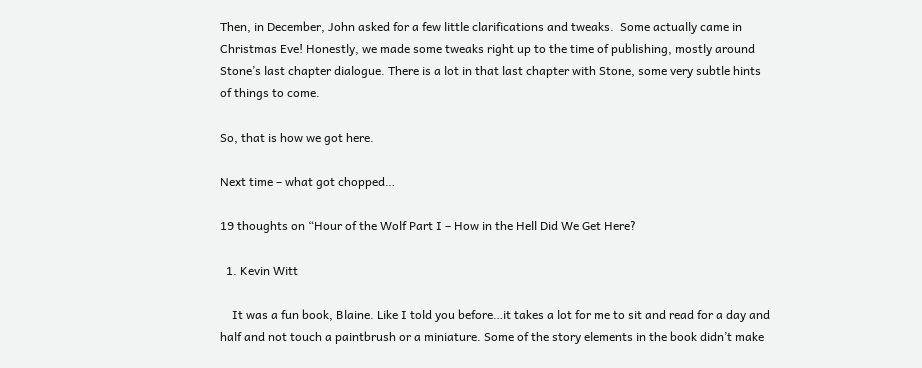Then, in December, John asked for a few little clarifications and tweaks.  Some actually came in Christmas Eve! Honestly, we made some tweaks right up to the time of publishing, mostly around Stone’s last chapter dialogue. There is a lot in that last chapter with Stone, some very subtle hints of things to come.

So, that is how we got here.

Next time – what got chopped…

19 thoughts on “Hour of the Wolf Part I – How in the Hell Did We Get Here?

  1. Kevin Witt

    It was a fun book, Blaine. Like I told you before…it takes a lot for me to sit and read for a day and half and not touch a paintbrush or a miniature. Some of the story elements in the book didn’t make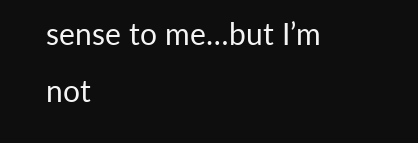sense to me…but I’m not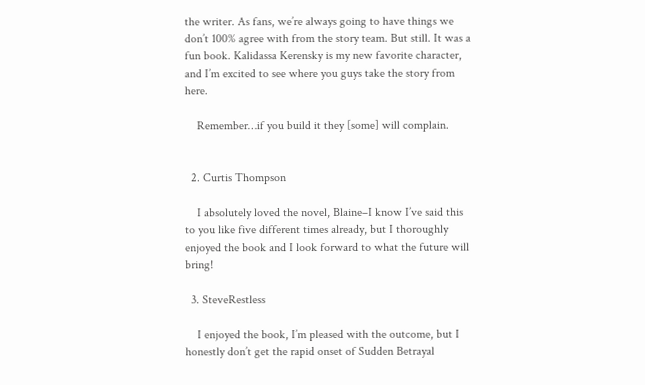the writer. As fans, we’re always going to have things we don’t 100% agree with from the story team. But still. It was a fun book. Kalidassa Kerensky is my new favorite character, and I’m excited to see where you guys take the story from here.

    Remember…if you build it they [some] will complain.


  2. Curtis Thompson

    I absolutely loved the novel, Blaine–I know I’ve said this to you like five different times already, but I thoroughly enjoyed the book and I look forward to what the future will bring!

  3. SteveRestless

    I enjoyed the book, I’m pleased with the outcome, but I honestly don’t get the rapid onset of Sudden Betrayal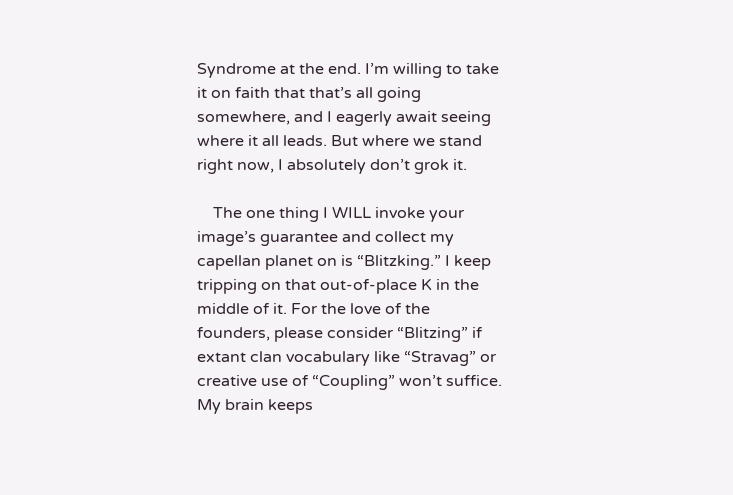Syndrome at the end. I’m willing to take it on faith that that’s all going somewhere, and I eagerly await seeing where it all leads. But where we stand right now, I absolutely don’t grok it.

    The one thing I WILL invoke your image’s guarantee and collect my capellan planet on is “Blitzking.” I keep tripping on that out-of-place K in the middle of it. For the love of the founders, please consider “Blitzing” if extant clan vocabulary like “Stravag” or creative use of “Coupling” won’t suffice. My brain keeps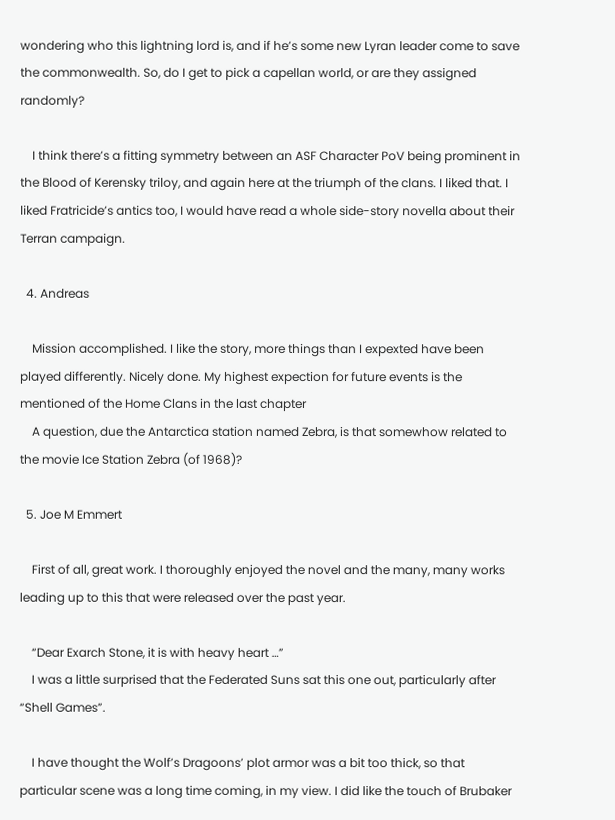wondering who this lightning lord is, and if he’s some new Lyran leader come to save the commonwealth. So, do I get to pick a capellan world, or are they assigned randomly?

    I think there’s a fitting symmetry between an ASF Character PoV being prominent in the Blood of Kerensky triloy, and again here at the triumph of the clans. I liked that. I liked Fratricide’s antics too, I would have read a whole side-story novella about their Terran campaign.

  4. Andreas

    Mission accomplished. I like the story, more things than I expexted have been played differently. Nicely done. My highest expection for future events is the mentioned of the Home Clans in the last chapter
    A question, due the Antarctica station named Zebra, is that somewhow related to the movie Ice Station Zebra (of 1968)?

  5. Joe M Emmert

    First of all, great work. I thoroughly enjoyed the novel and the many, many works leading up to this that were released over the past year.

    “Dear Exarch Stone, it is with heavy heart …”
    I was a little surprised that the Federated Suns sat this one out, particularly after “Shell Games”.

    I have thought the Wolf’s Dragoons’ plot armor was a bit too thick, so that particular scene was a long time coming, in my view. I did like the touch of Brubaker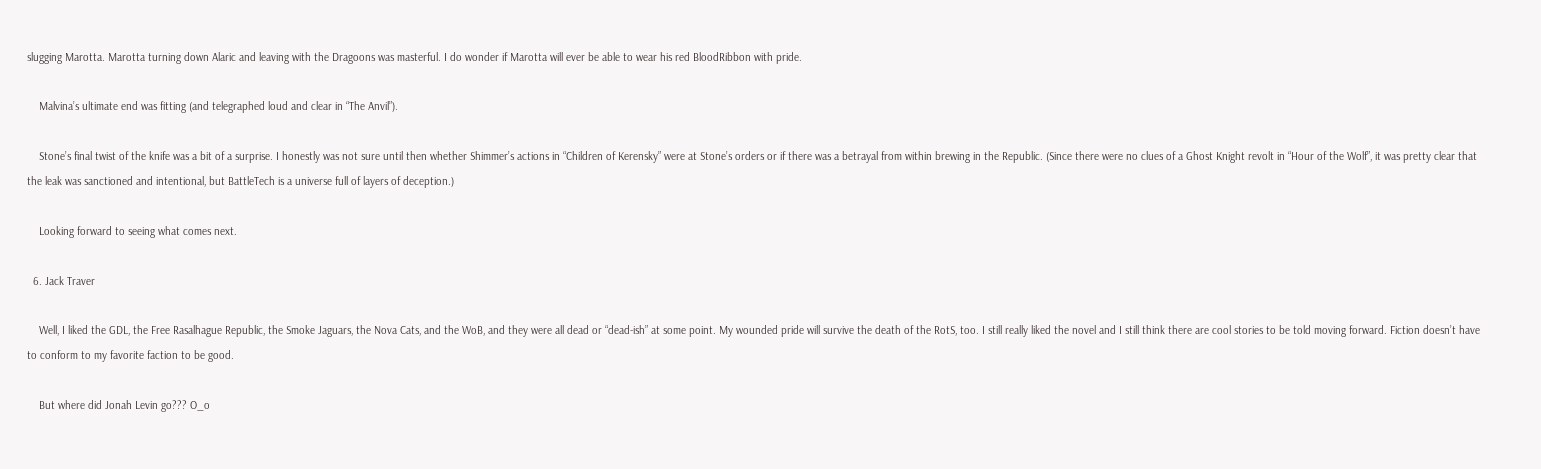slugging Marotta. Marotta turning down Alaric and leaving with the Dragoons was masterful. I do wonder if Marotta will ever be able to wear his red BloodRibbon with pride.

    Malvina’s ultimate end was fitting (and telegraphed loud and clear in “The Anvil”).

    Stone’s final twist of the knife was a bit of a surprise. I honestly was not sure until then whether Shimmer’s actions in “Children of Kerensky” were at Stone’s orders or if there was a betrayal from within brewing in the Republic. (Since there were no clues of a Ghost Knight revolt in “Hour of the Wolf”, it was pretty clear that the leak was sanctioned and intentional, but BattleTech is a universe full of layers of deception.)

    Looking forward to seeing what comes next.

  6. Jack Traver

    Well, I liked the GDL, the Free Rasalhague Republic, the Smoke Jaguars, the Nova Cats, and the WoB, and they were all dead or “dead-ish” at some point. My wounded pride will survive the death of the RotS, too. I still really liked the novel and I still think there are cool stories to be told moving forward. Fiction doesn’t have to conform to my favorite faction to be good.

    But where did Jonah Levin go??? O_o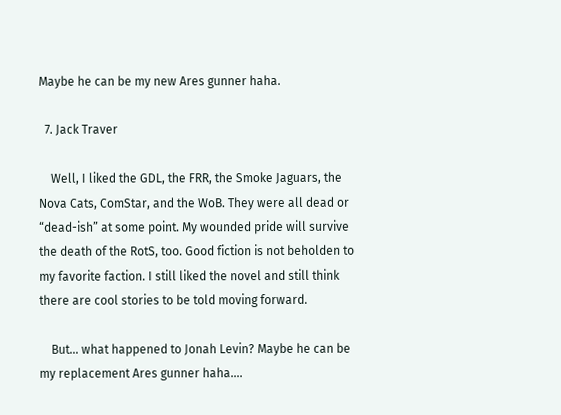Maybe he can be my new Ares gunner haha.

  7. Jack Traver

    Well, I liked the GDL, the FRR, the Smoke Jaguars, the Nova Cats, ComStar, and the WoB. They were all dead or “dead-ish” at some point. My wounded pride will survive the death of the RotS, too. Good fiction is not beholden to my favorite faction. I still liked the novel and still think there are cool stories to be told moving forward.

    But… what happened to Jonah Levin? Maybe he can be my replacement Ares gunner haha….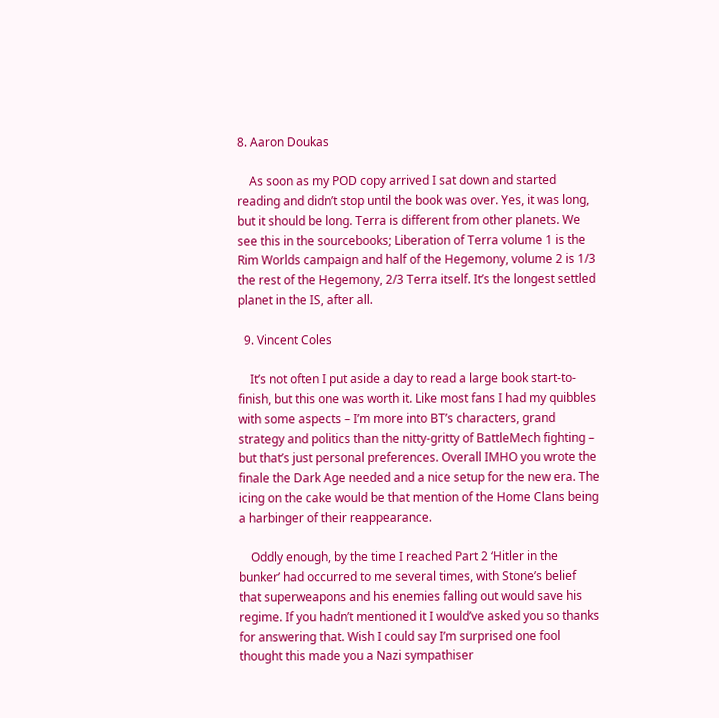8. Aaron Doukas

    As soon as my POD copy arrived I sat down and started reading and didn’t stop until the book was over. Yes, it was long, but it should be long. Terra is different from other planets. We see this in the sourcebooks; Liberation of Terra volume 1 is the Rim Worlds campaign and half of the Hegemony, volume 2 is 1/3 the rest of the Hegemony, 2/3 Terra itself. It’s the longest settled planet in the IS, after all.

  9. Vincent Coles

    It’s not often I put aside a day to read a large book start-to-finish, but this one was worth it. Like most fans I had my quibbles with some aspects – I’m more into BT’s characters, grand strategy and politics than the nitty-gritty of BattleMech fighting – but that’s just personal preferences. Overall IMHO you wrote the finale the Dark Age needed and a nice setup for the new era. The icing on the cake would be that mention of the Home Clans being a harbinger of their reappearance.

    Oddly enough, by the time I reached Part 2 ‘Hitler in the bunker’ had occurred to me several times, with Stone’s belief that superweapons and his enemies falling out would save his regime. If you hadn’t mentioned it I would’ve asked you so thanks for answering that. Wish I could say I’m surprised one fool thought this made you a Nazi sympathiser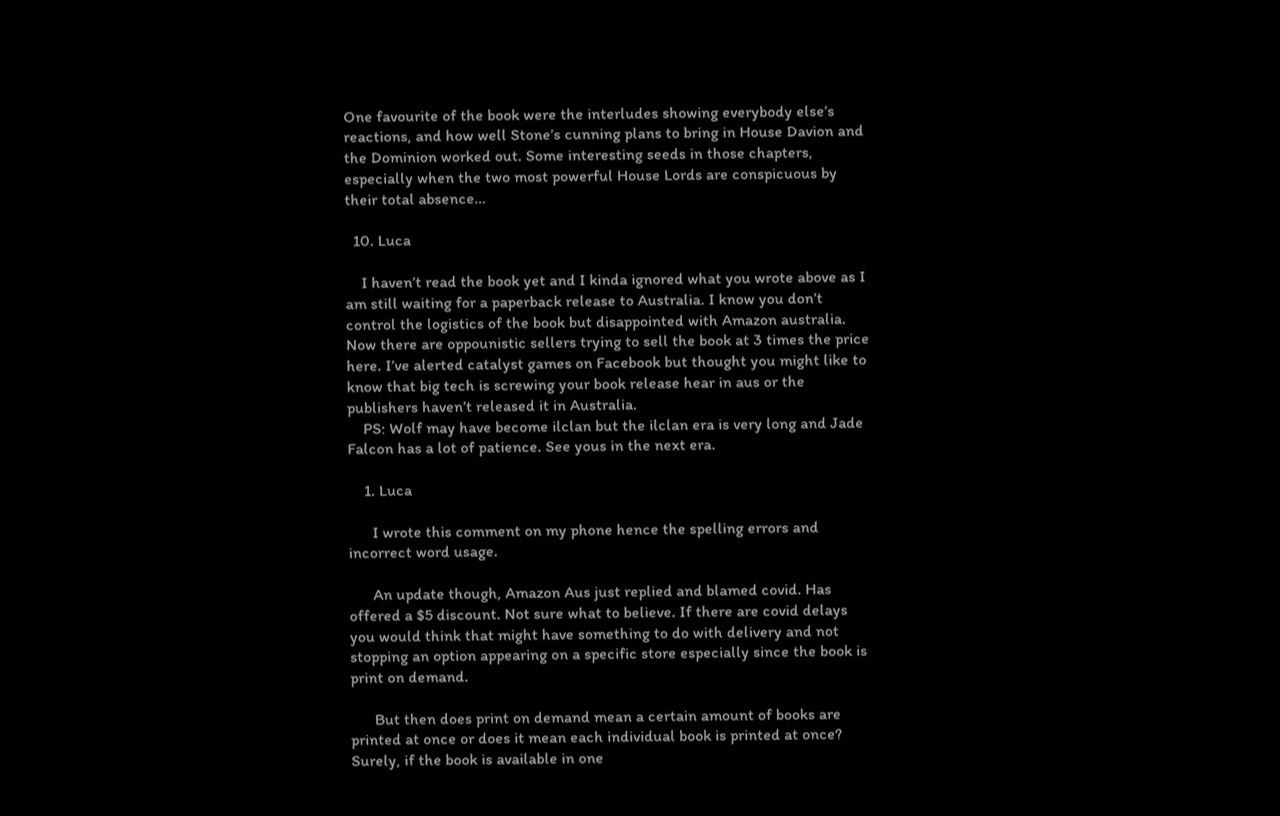One favourite of the book were the interludes showing everybody else’s reactions, and how well Stone’s cunning plans to bring in House Davion and the Dominion worked out. Some interesting seeds in those chapters, especially when the two most powerful House Lords are conspicuous by their total absence…

  10. Luca

    I haven’t read the book yet and I kinda ignored what you wrote above as I am still waiting for a paperback release to Australia. I know you don’t control the logistics of the book but disappointed with Amazon australia. Now there are oppounistic sellers trying to sell the book at 3 times the price here. I’ve alerted catalyst games on Facebook but thought you might like to know that big tech is screwing your book release hear in aus or the publishers haven’t released it in Australia.
    PS: Wolf may have become ilclan but the ilclan era is very long and Jade Falcon has a lot of patience. See yous in the next era.

    1. Luca

      I wrote this comment on my phone hence the spelling errors and incorrect word usage.

      An update though, Amazon Aus just replied and blamed covid. Has offered a $5 discount. Not sure what to believe. If there are covid delays you would think that might have something to do with delivery and not stopping an option appearing on a specific store especially since the book is print on demand.

      But then does print on demand mean a certain amount of books are printed at once or does it mean each individual book is printed at once? Surely, if the book is available in one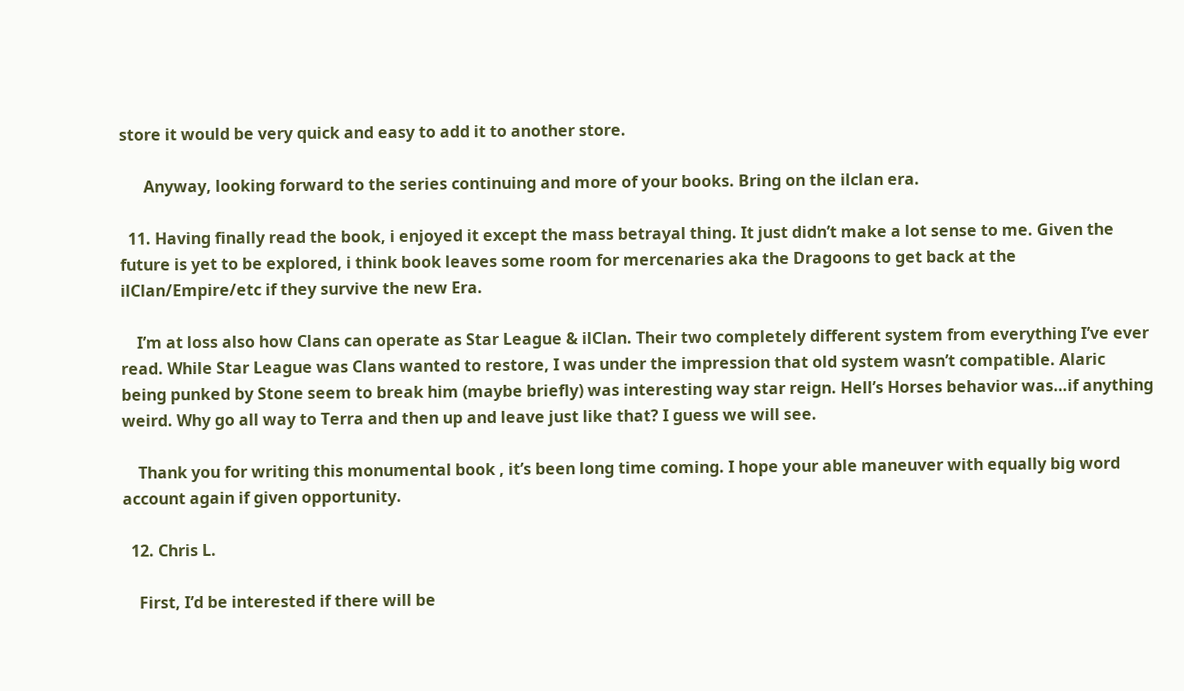store it would be very quick and easy to add it to another store.

      Anyway, looking forward to the series continuing and more of your books. Bring on the ilclan era.

  11. Having finally read the book, i enjoyed it except the mass betrayal thing. It just didn’t make a lot sense to me. Given the future is yet to be explored, i think book leaves some room for mercenaries aka the Dragoons to get back at the ilClan/Empire/etc if they survive the new Era.

    I’m at loss also how Clans can operate as Star League & ilClan. Their two completely different system from everything I’ve ever read. While Star League was Clans wanted to restore, I was under the impression that old system wasn’t compatible. Alaric being punked by Stone seem to break him (maybe briefly) was interesting way star reign. Hell’s Horses behavior was…if anything weird. Why go all way to Terra and then up and leave just like that? I guess we will see.

    Thank you for writing this monumental book , it’s been long time coming. I hope your able maneuver with equally big word account again if given opportunity.

  12. Chris L.

    First, I’d be interested if there will be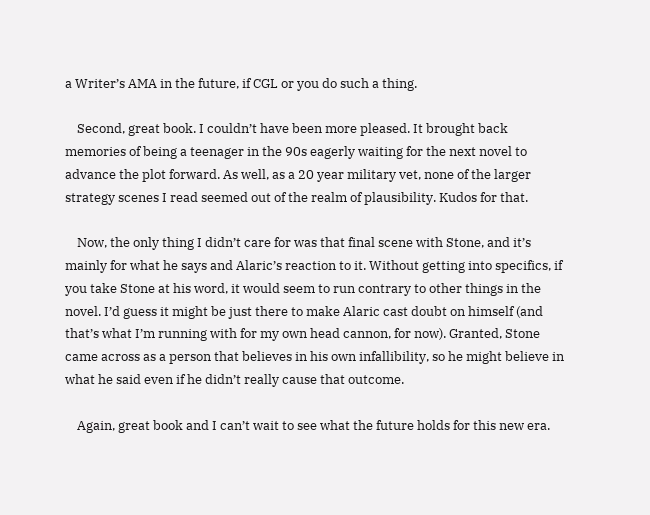a Writer’s AMA in the future, if CGL or you do such a thing.

    Second, great book. I couldn’t have been more pleased. It brought back memories of being a teenager in the 90s eagerly waiting for the next novel to advance the plot forward. As well, as a 20 year military vet, none of the larger strategy scenes I read seemed out of the realm of plausibility. Kudos for that.

    Now, the only thing I didn’t care for was that final scene with Stone, and it’s mainly for what he says and Alaric’s reaction to it. Without getting into specifics, if you take Stone at his word, it would seem to run contrary to other things in the novel. I’d guess it might be just there to make Alaric cast doubt on himself (and that’s what I’m running with for my own head cannon, for now). Granted, Stone came across as a person that believes in his own infallibility, so he might believe in what he said even if he didn’t really cause that outcome.

    Again, great book and I can’t wait to see what the future holds for this new era.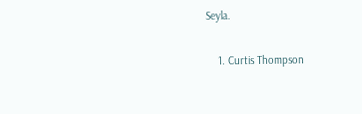Seyla.

    1. Curtis Thompson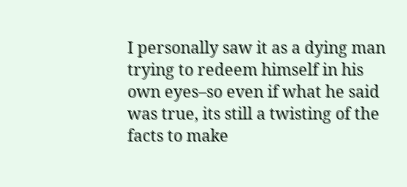I personally saw it as a dying man trying to redeem himself in his own eyes–so even if what he said was true, its still a twisting of the facts to make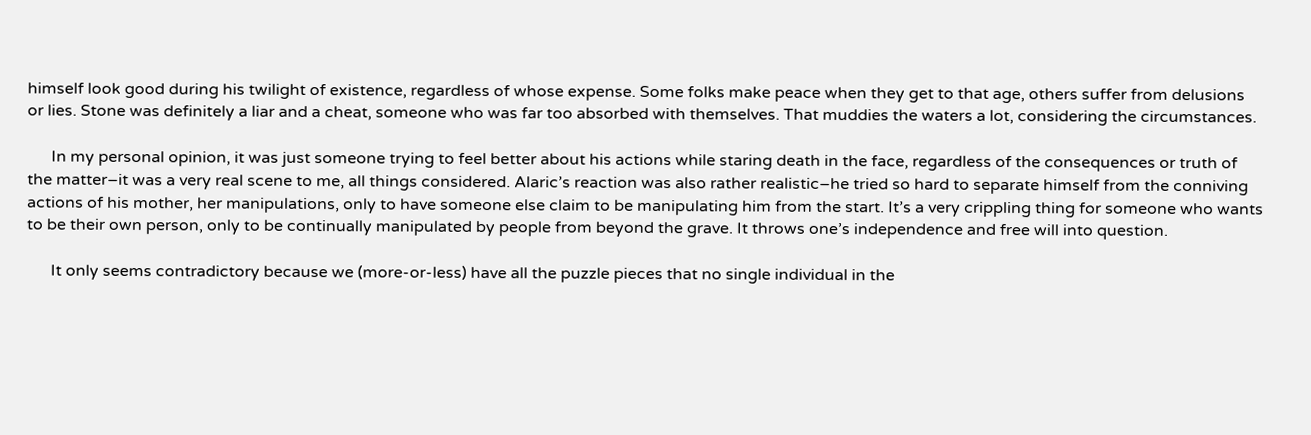himself look good during his twilight of existence, regardless of whose expense. Some folks make peace when they get to that age, others suffer from delusions or lies. Stone was definitely a liar and a cheat, someone who was far too absorbed with themselves. That muddies the waters a lot, considering the circumstances.

      In my personal opinion, it was just someone trying to feel better about his actions while staring death in the face, regardless of the consequences or truth of the matter–it was a very real scene to me, all things considered. Alaric’s reaction was also rather realistic–he tried so hard to separate himself from the conniving actions of his mother, her manipulations, only to have someone else claim to be manipulating him from the start. It’s a very crippling thing for someone who wants to be their own person, only to be continually manipulated by people from beyond the grave. It throws one’s independence and free will into question.

      It only seems contradictory because we (more-or-less) have all the puzzle pieces that no single individual in the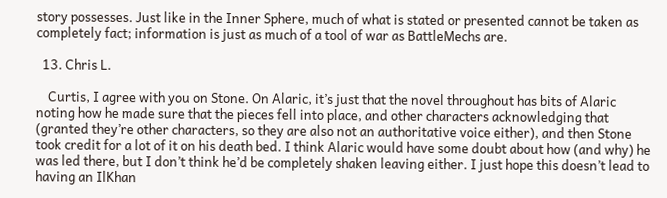story possesses. Just like in the Inner Sphere, much of what is stated or presented cannot be taken as completely fact; information is just as much of a tool of war as BattleMechs are.

  13. Chris L.

    Curtis, I agree with you on Stone. On Alaric, it’s just that the novel throughout has bits of Alaric noting how he made sure that the pieces fell into place, and other characters acknowledging that (granted they’re other characters, so they are also not an authoritative voice either), and then Stone took credit for a lot of it on his death bed. I think Alaric would have some doubt about how (and why) he was led there, but I don’t think he’d be completely shaken leaving either. I just hope this doesn’t lead to having an IlKhan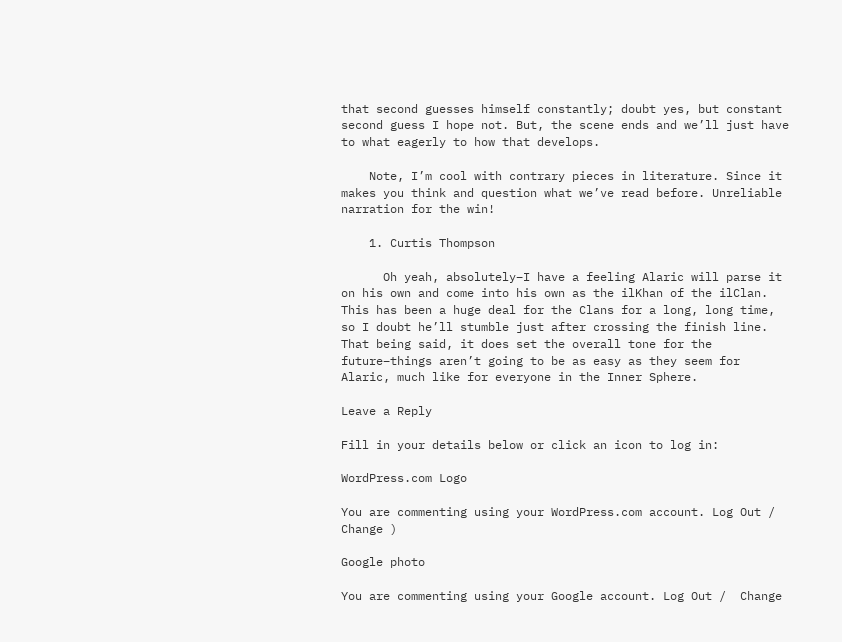that second guesses himself constantly; doubt yes, but constant second guess I hope not. But, the scene ends and we’ll just have to what eagerly to how that develops.

    Note, I’m cool with contrary pieces in literature. Since it makes you think and question what we’ve read before. Unreliable narration for the win!

    1. Curtis Thompson

      Oh yeah, absolutely–I have a feeling Alaric will parse it on his own and come into his own as the ilKhan of the ilClan. This has been a huge deal for the Clans for a long, long time, so I doubt he’ll stumble just after crossing the finish line. That being said, it does set the overall tone for the future–things aren’t going to be as easy as they seem for Alaric, much like for everyone in the Inner Sphere.

Leave a Reply

Fill in your details below or click an icon to log in:

WordPress.com Logo

You are commenting using your WordPress.com account. Log Out /  Change )

Google photo

You are commenting using your Google account. Log Out /  Change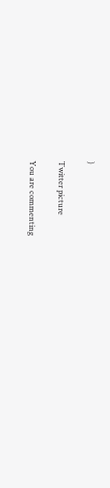)

Twitter picture

You are commenting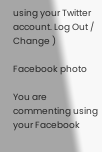using your Twitter account. Log Out /  Change )

Facebook photo

You are commenting using your Facebook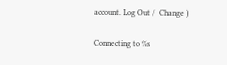account. Log Out /  Change )

Connecting to %s